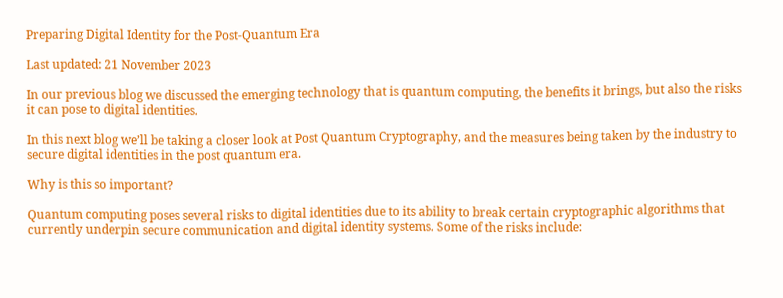Preparing Digital Identity for the Post-Quantum Era

Last updated: 21 November 2023

In our previous blog we discussed the emerging technology that is quantum computing, the benefits it brings, but also the risks it can pose to digital identities.

In this next blog we’ll be taking a closer look at Post Quantum Cryptography, and the measures being taken by the industry to secure digital identities in the post quantum era.

Why is this so important?

Quantum computing poses several risks to digital identities due to its ability to break certain cryptographic algorithms that currently underpin secure communication and digital identity systems. Some of the risks include: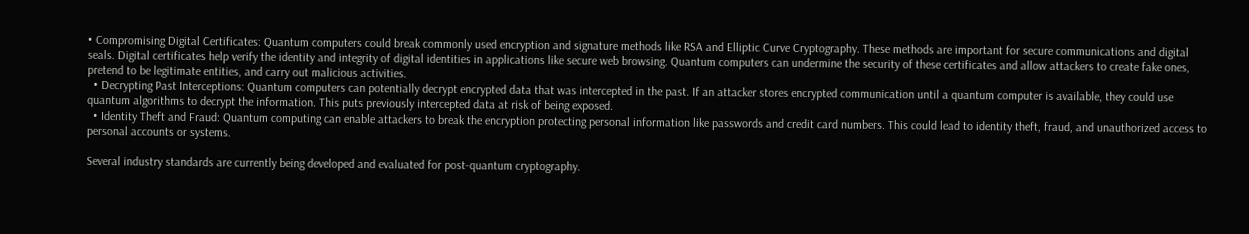• Compromising Digital Certificates: Quantum computers could break commonly used encryption and signature methods like RSA and Elliptic Curve Cryptography. These methods are important for secure communications and digital seals. Digital certificates help verify the identity and integrity of digital identities in applications like secure web browsing. Quantum computers can undermine the security of these certificates and allow attackers to create fake ones, pretend to be legitimate entities, and carry out malicious activities.
  • Decrypting Past Interceptions: Quantum computers can potentially decrypt encrypted data that was intercepted in the past. If an attacker stores encrypted communication until a quantum computer is available, they could use quantum algorithms to decrypt the information. This puts previously intercepted data at risk of being exposed.
  • Identity Theft and Fraud: Quantum computing can enable attackers to break the encryption protecting personal information like passwords and credit card numbers. This could lead to identity theft, fraud, and unauthorized access to personal accounts or systems.

Several industry standards are currently being developed and evaluated for post-quantum cryptography.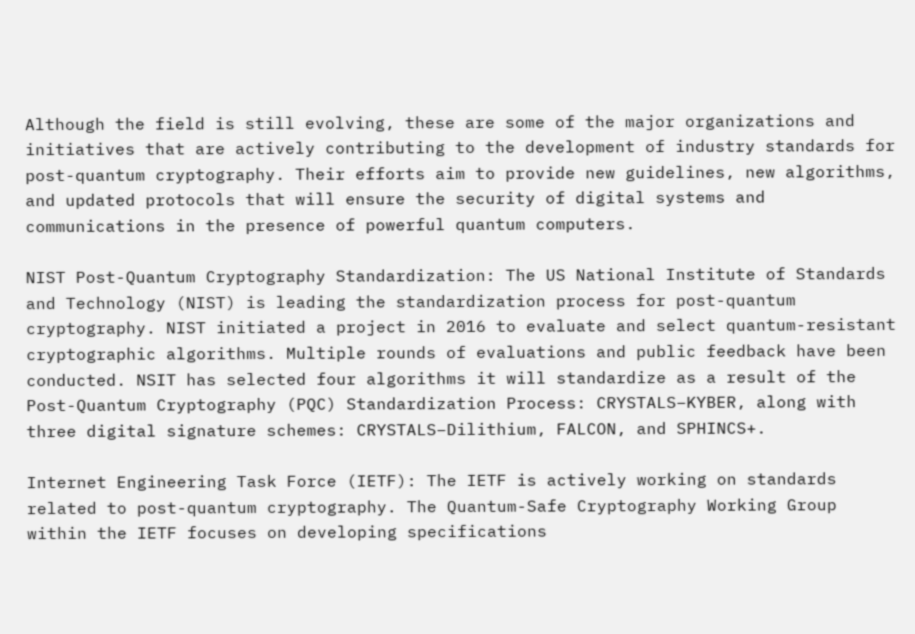Although the field is still evolving, these are some of the major organizations and initiatives that are actively contributing to the development of industry standards for post-quantum cryptography. Their efforts aim to provide new guidelines, new algorithms, and updated protocols that will ensure the security of digital systems and communications in the presence of powerful quantum computers.

NIST Post-Quantum Cryptography Standardization: The US National Institute of Standards and Technology (NIST) is leading the standardization process for post-quantum cryptography. NIST initiated a project in 2016 to evaluate and select quantum-resistant cryptographic algorithms. Multiple rounds of evaluations and public feedback have been conducted. NSIT has selected four algorithms it will standardize as a result of the Post-Quantum Cryptography (PQC) Standardization Process: CRYSTALS–KYBER, along with three digital signature schemes: CRYSTALS–Dilithium, FALCON, and SPHINCS+.

Internet Engineering Task Force (IETF): The IETF is actively working on standards related to post-quantum cryptography. The Quantum-Safe Cryptography Working Group within the IETF focuses on developing specifications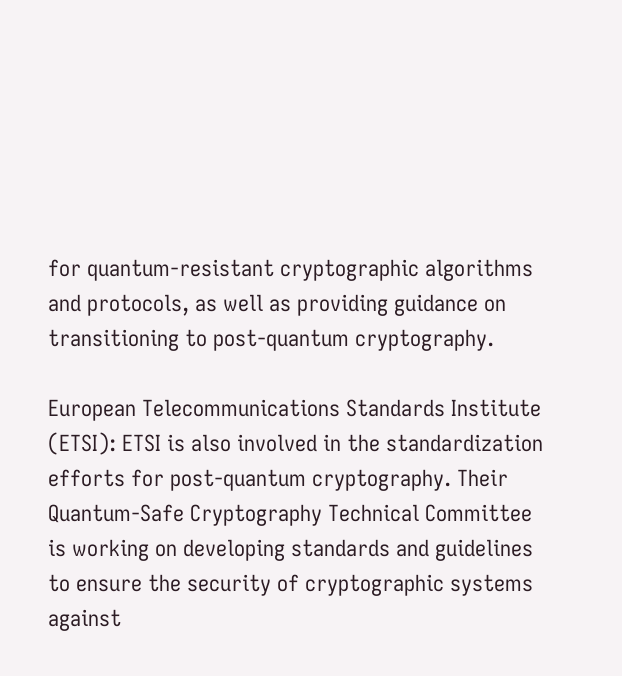for quantum-resistant cryptographic algorithms and protocols, as well as providing guidance on transitioning to post-quantum cryptography.

European Telecommunications Standards Institute (ETSI): ETSI is also involved in the standardization efforts for post-quantum cryptography. Their Quantum-Safe Cryptography Technical Committee is working on developing standards and guidelines to ensure the security of cryptographic systems against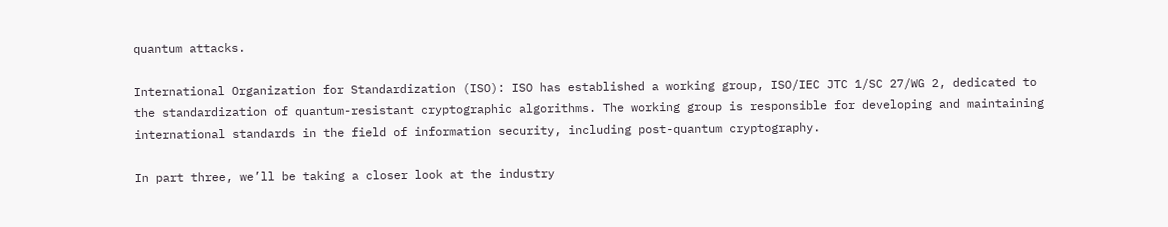quantum attacks.

International Organization for Standardization (ISO): ISO has established a working group, ISO/IEC JTC 1/SC 27/WG 2, dedicated to the standardization of quantum-resistant cryptographic algorithms. The working group is responsible for developing and maintaining international standards in the field of information security, including post-quantum cryptography.

In part three, we’ll be taking a closer look at the industry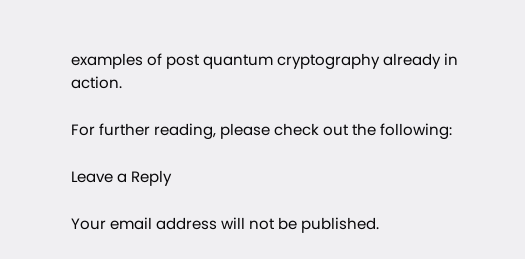examples of post quantum cryptography already in action.

For further reading, please check out the following:

Leave a Reply

Your email address will not be published.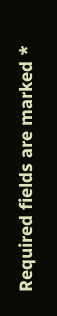Required fields are marked *